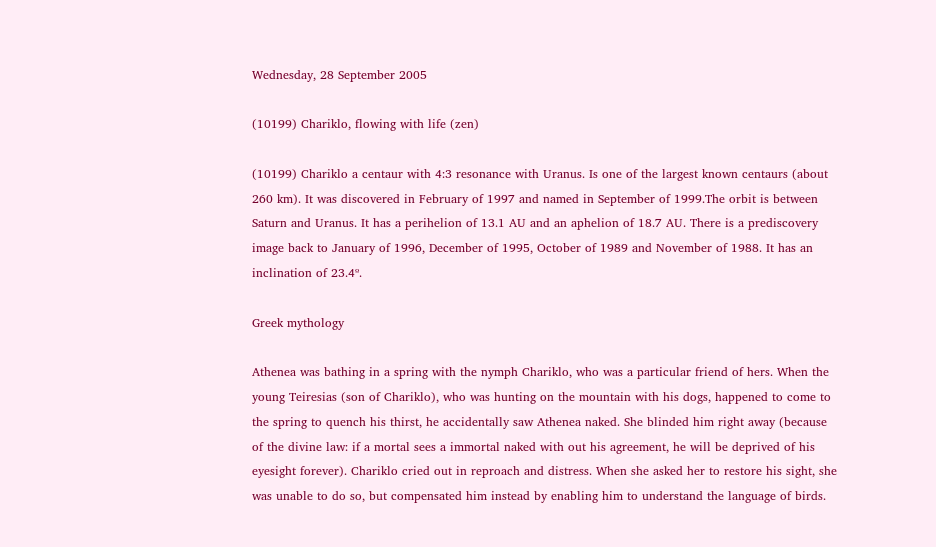Wednesday, 28 September 2005

(10199) Chariklo, flowing with life (zen)

(10199) Chariklo a centaur with 4:3 resonance with Uranus. Is one of the largest known centaurs (about 260 km). It was discovered in February of 1997 and named in September of 1999.The orbit is between Saturn and Uranus. It has a perihelion of 13.1 AU and an aphelion of 18.7 AU. There is a prediscovery image back to January of 1996, December of 1995, October of 1989 and November of 1988. It has an inclination of 23.4º.

Greek mythology

Athenea was bathing in a spring with the nymph Chariklo, who was a particular friend of hers. When the young Teiresias (son of Chariklo), who was hunting on the mountain with his dogs, happened to come to the spring to quench his thirst, he accidentally saw Athenea naked. She blinded him right away (because of the divine law: if a mortal sees a immortal naked with out his agreement, he will be deprived of his eyesight forever). Chariklo cried out in reproach and distress. When she asked her to restore his sight, she was unable to do so, but compensated him instead by enabling him to understand the language of birds.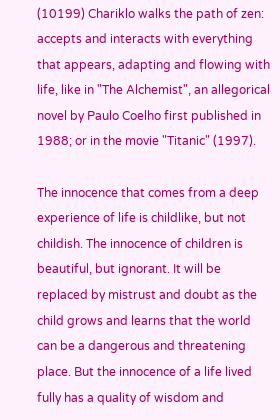(10199) Chariklo walks the path of zen: accepts and interacts with everything that appears, adapting and flowing with life, like in "The Alchemist", an allegorical novel by Paulo Coelho first published in 1988; or in the movie "Titanic" (1997).

The innocence that comes from a deep experience of life is childlike, but not childish. The innocence of children is beautiful, but ignorant. It will be replaced by mistrust and doubt as the child grows and learns that the world can be a dangerous and threatening place. But the innocence of a life lived fully has a quality of wisdom and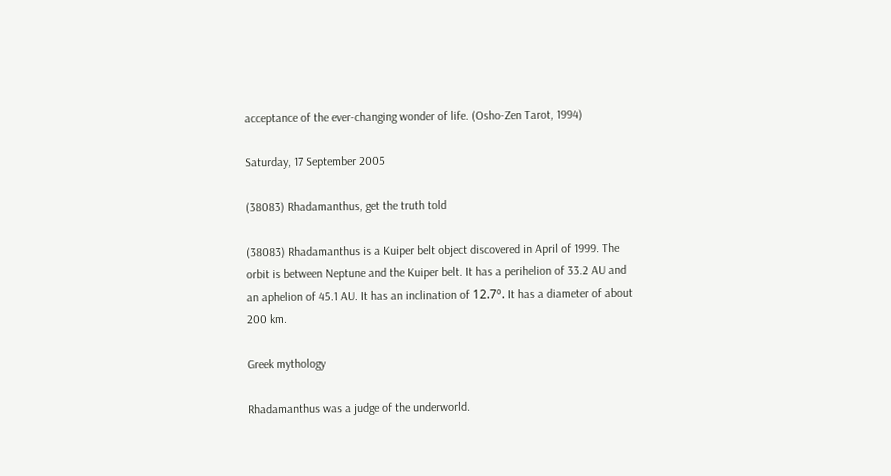acceptance of the ever-changing wonder of life. (Osho-Zen Tarot, 1994)

Saturday, 17 September 2005

(38083) Rhadamanthus, get the truth told

(38083) Rhadamanthus is a Kuiper belt object discovered in April of 1999. The orbit is between Neptune and the Kuiper belt. It has a perihelion of 33.2 AU and an aphelion of 45.1 AU. It has an inclination of 12.7º. It has a diameter of about 200 km.

Greek mythology

Rhadamanthus was a judge of the underworld.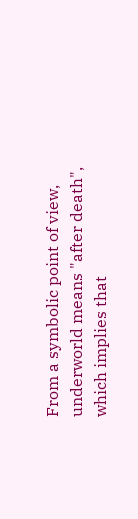From a symbolic point of view, underworld means "after death", which implies that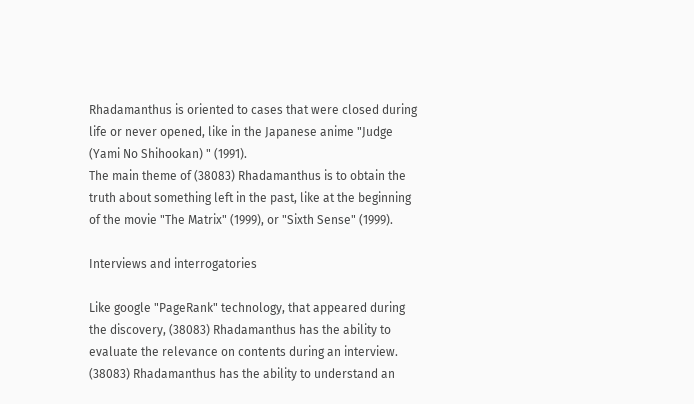Rhadamanthus is oriented to cases that were closed during life or never opened, like in the Japanese anime "Judge (Yami No Shihookan) " (1991).
The main theme of (38083) Rhadamanthus is to obtain the truth about something left in the past, like at the beginning of the movie "The Matrix" (1999), or "Sixth Sense" (1999).

Interviews and interrogatories

Like google "PageRank" technology, that appeared during the discovery, (38083) Rhadamanthus has the ability to evaluate the relevance on contents during an interview. (38083) Rhadamanthus has the ability to understand an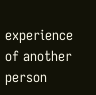experience of another person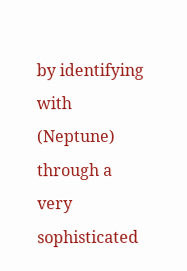by identifying with (Neptune) through a very sophisticated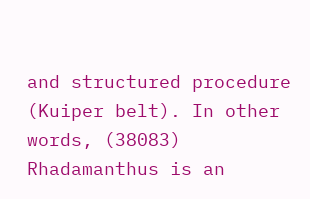and structured procedure (Kuiper belt). In other words, (38083) Rhadamanthus is an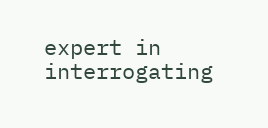expert in interrogating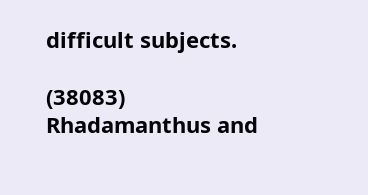difficult subjects.

(38083) Rhadamanthus and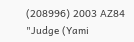(208996) 2003 AZ84
"Judge (Yami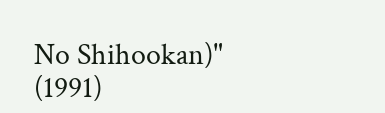No Shihookan)" (1991)